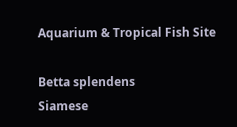Aquarium & Tropical Fish Site

Betta splendens
Siamese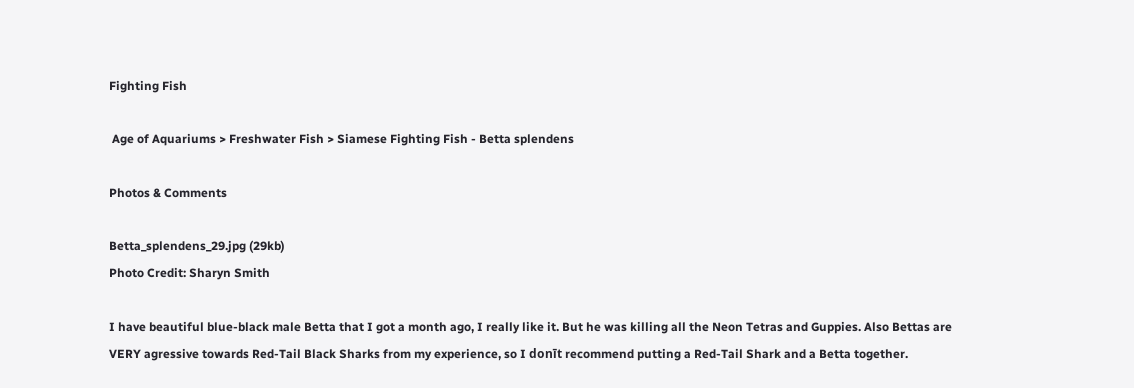Fighting Fish

 Age of Aquariums > Freshwater Fish > Siamese Fighting Fish - Betta splendens

Photos & Comments

Betta_splendens_29.jpg (29kb)
Photo Credit: Sharyn Smith

I have beautiful blue-black male Betta that I got a month ago, I really like it. But he was killing all the Neon Tetras and Guppies. Also Bettas are VERY agressive towards Red-Tail Black Sharks from my experience, so I donīt recommend putting a Red-Tail Shark and a Betta together.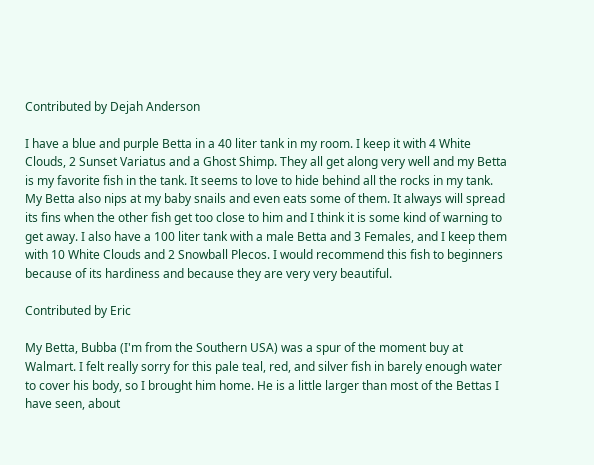Contributed by Dejah Anderson

I have a blue and purple Betta in a 40 liter tank in my room. I keep it with 4 White Clouds, 2 Sunset Variatus and a Ghost Shimp. They all get along very well and my Betta is my favorite fish in the tank. It seems to love to hide behind all the rocks in my tank. My Betta also nips at my baby snails and even eats some of them. It always will spread its fins when the other fish get too close to him and I think it is some kind of warning to get away. I also have a 100 liter tank with a male Betta and 3 Females, and I keep them with 10 White Clouds and 2 Snowball Plecos. I would recommend this fish to beginners because of its hardiness and because they are very very beautiful.

Contributed by Eric

My Betta, Bubba (I'm from the Southern USA) was a spur of the moment buy at Walmart. I felt really sorry for this pale teal, red, and silver fish in barely enough water to cover his body, so I brought him home. He is a little larger than most of the Bettas I have seen, about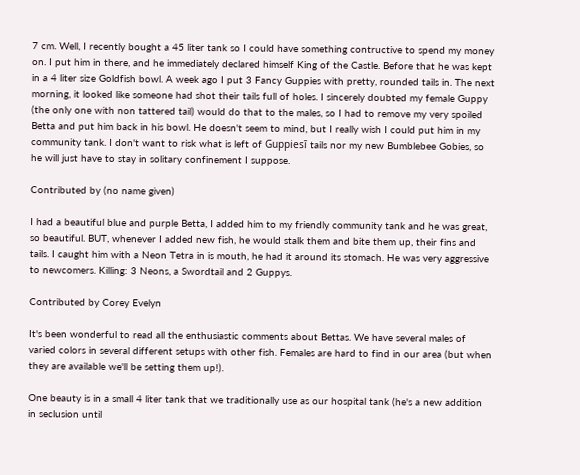7 cm. Well, I recently bought a 45 liter tank so I could have something contructive to spend my money on. I put him in there, and he immediately declared himself King of the Castle. Before that he was kept in a 4 liter size Goldfish bowl. A week ago I put 3 Fancy Guppies with pretty, rounded tails in. The next morning, it looked like someone had shot their tails full of holes. I sincerely doubted my female Guppy (the only one with non tattered tail) would do that to the males, so I had to remove my very spoiled Betta and put him back in his bowl. He doesn't seem to mind, but I really wish I could put him in my community tank. I don't want to risk what is left of Guppiesī tails nor my new Bumblebee Gobies, so he will just have to stay in solitary confinement I suppose.

Contributed by (no name given)

I had a beautiful blue and purple Betta, I added him to my friendly community tank and he was great, so beautiful. BUT, whenever I added new fish, he would stalk them and bite them up, their fins and tails. I caught him with a Neon Tetra in is mouth, he had it around its stomach. He was very aggressive to newcomers. Killing: 3 Neons, a Swordtail and 2 Guppys.

Contributed by Corey Evelyn

It's been wonderful to read all the enthusiastic comments about Bettas. We have several males of varied colors in several different setups with other fish. Females are hard to find in our area (but when they are available we'll be setting them up!).

One beauty is in a small 4 liter tank that we traditionally use as our hospital tank (he's a new addition in seclusion until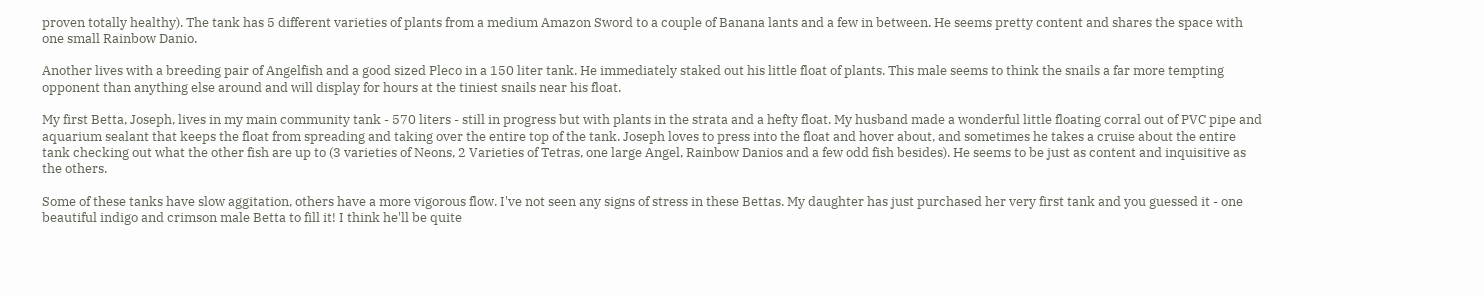proven totally healthy). The tank has 5 different varieties of plants from a medium Amazon Sword to a couple of Banana lants and a few in between. He seems pretty content and shares the space with one small Rainbow Danio.

Another lives with a breeding pair of Angelfish and a good sized Pleco in a 150 liter tank. He immediately staked out his little float of plants. This male seems to think the snails a far more tempting opponent than anything else around and will display for hours at the tiniest snails near his float.

My first Betta, Joseph, lives in my main community tank - 570 liters - still in progress but with plants in the strata and a hefty float. My husband made a wonderful little floating corral out of PVC pipe and aquarium sealant that keeps the float from spreading and taking over the entire top of the tank. Joseph loves to press into the float and hover about, and sometimes he takes a cruise about the entire tank checking out what the other fish are up to (3 varieties of Neons, 2 Varieties of Tetras, one large Angel, Rainbow Danios and a few odd fish besides). He seems to be just as content and inquisitive as the others.

Some of these tanks have slow aggitation, others have a more vigorous flow. I've not seen any signs of stress in these Bettas. My daughter has just purchased her very first tank and you guessed it - one beautiful indigo and crimson male Betta to fill it! I think he'll be quite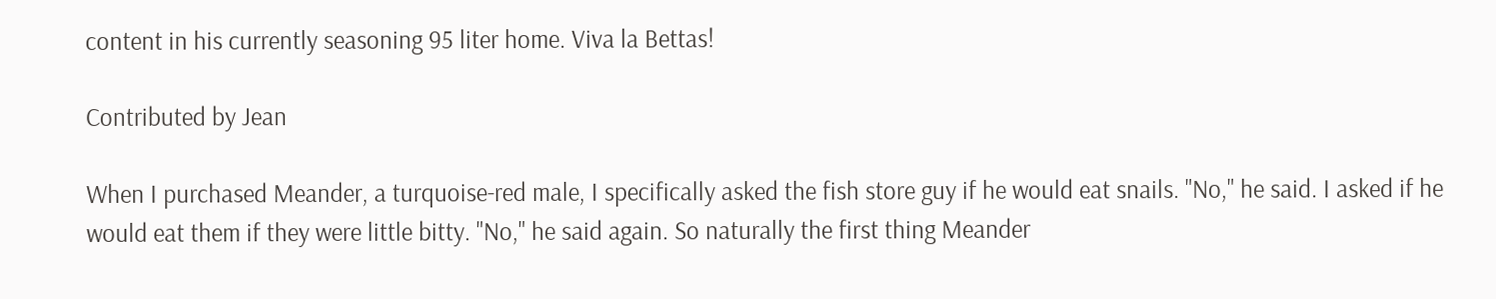content in his currently seasoning 95 liter home. Viva la Bettas!

Contributed by Jean

When I purchased Meander, a turquoise-red male, I specifically asked the fish store guy if he would eat snails. "No," he said. I asked if he would eat them if they were little bitty. "No," he said again. So naturally the first thing Meander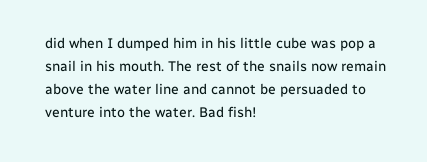did when I dumped him in his little cube was pop a snail in his mouth. The rest of the snails now remain above the water line and cannot be persuaded to venture into the water. Bad fish!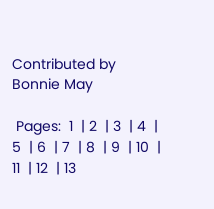Contributed by Bonnie May

 Pages:  1  | 2  | 3  | 4  | 5  | 6  | 7  | 8  | 9  | 10  | 11  | 12  | 13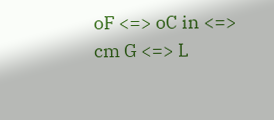oF <=> oC in <=> cm G <=> L